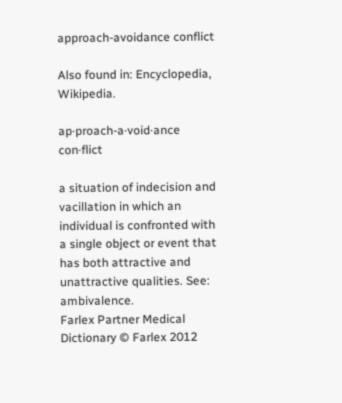approach-avoidance conflict

Also found in: Encyclopedia, Wikipedia.

ap·proach-a·void·ance con·flict

a situation of indecision and vacillation in which an individual is confronted with a single object or event that has both attractive and unattractive qualities. See: ambivalence.
Farlex Partner Medical Dictionary © Farlex 2012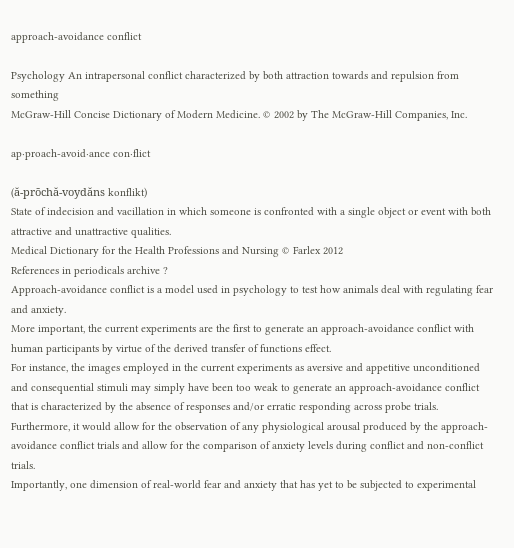approach-avoidance conflict

Psychology An intrapersonal conflict characterized by both attraction towards and repulsion from something
McGraw-Hill Concise Dictionary of Modern Medicine. © 2002 by The McGraw-Hill Companies, Inc.

ap·proach-avoid·ance con·flict

(ă-prōchă-voydăns konflikt)
State of indecision and vacillation in which someone is confronted with a single object or event with both attractive and unattractive qualities.
Medical Dictionary for the Health Professions and Nursing © Farlex 2012
References in periodicals archive ?
Approach-avoidance conflict is a model used in psychology to test how animals deal with regulating fear and anxiety.
More important, the current experiments are the first to generate an approach-avoidance conflict with human participants by virtue of the derived transfer of functions effect.
For instance, the images employed in the current experiments as aversive and appetitive unconditioned and consequential stimuli may simply have been too weak to generate an approach-avoidance conflict that is characterized by the absence of responses and/or erratic responding across probe trials.
Furthermore, it would allow for the observation of any physiological arousal produced by the approach-avoidance conflict trials and allow for the comparison of anxiety levels during conflict and non-conflict trials.
Importantly, one dimension of real-world fear and anxiety that has yet to be subjected to experimental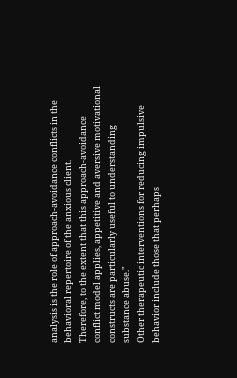analysis is the role of approach-avoidance conflicts in the behavioral repertoire of the anxious client.
Therefore, to the extent that this approach-avoidance conflict model applies, appetitive and aversive motivational constructs are particularly useful to understanding substance abuse."
Other therapeutic interventions for reducing impulsive behavior include those that perhaps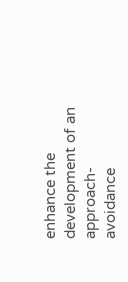enhance the development of an approach-avoidance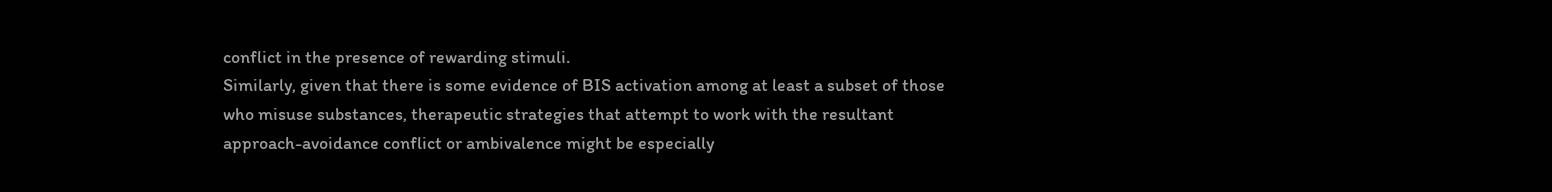conflict in the presence of rewarding stimuli.
Similarly, given that there is some evidence of BIS activation among at least a subset of those who misuse substances, therapeutic strategies that attempt to work with the resultant approach-avoidance conflict or ambivalence might be especially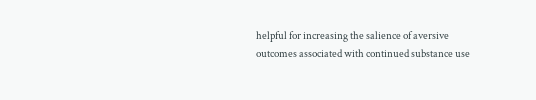helpful for increasing the salience of aversive outcomes associated with continued substance use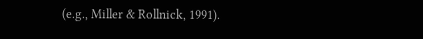(e.g., Miller & Rollnick, 1991).